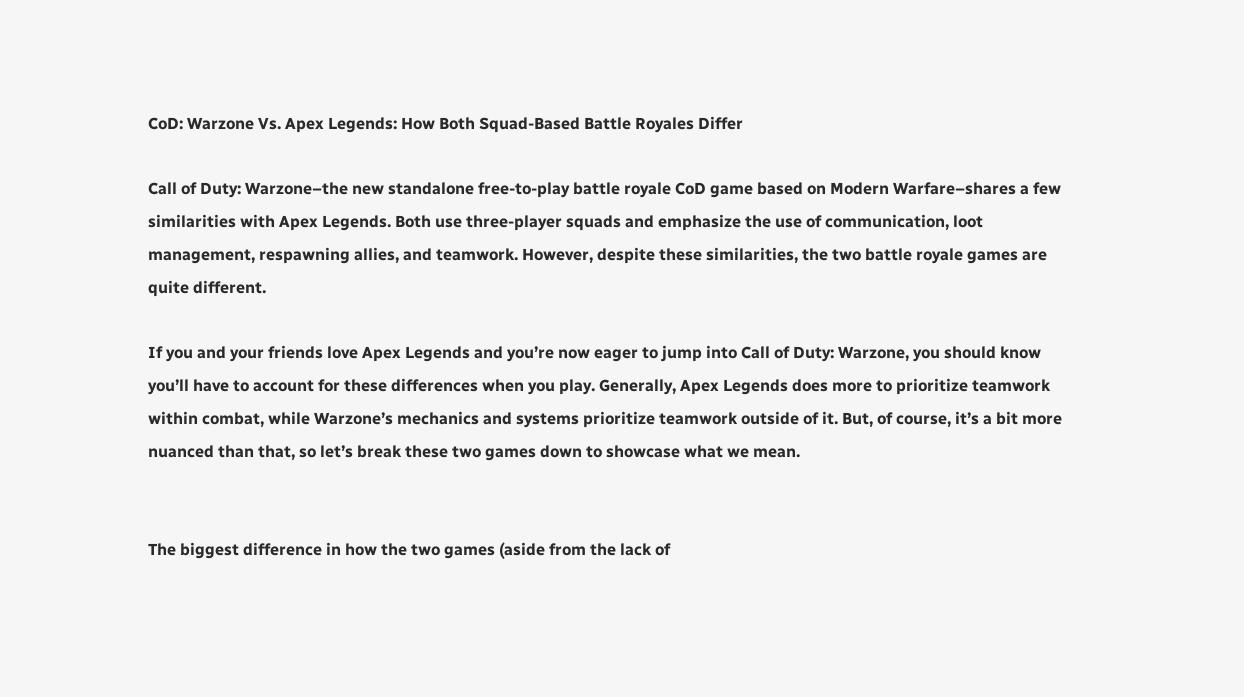CoD: Warzone Vs. Apex Legends: How Both Squad-Based Battle Royales Differ

Call of Duty: Warzone–the new standalone free-to-play battle royale CoD game based on Modern Warfare–shares a few similarities with Apex Legends. Both use three-player squads and emphasize the use of communication, loot management, respawning allies, and teamwork. However, despite these similarities, the two battle royale games are quite different.

If you and your friends love Apex Legends and you’re now eager to jump into Call of Duty: Warzone, you should know you’ll have to account for these differences when you play. Generally, Apex Legends does more to prioritize teamwork within combat, while Warzone’s mechanics and systems prioritize teamwork outside of it. But, of course, it’s a bit more nuanced than that, so let’s break these two games down to showcase what we mean.


The biggest difference in how the two games (aside from the lack of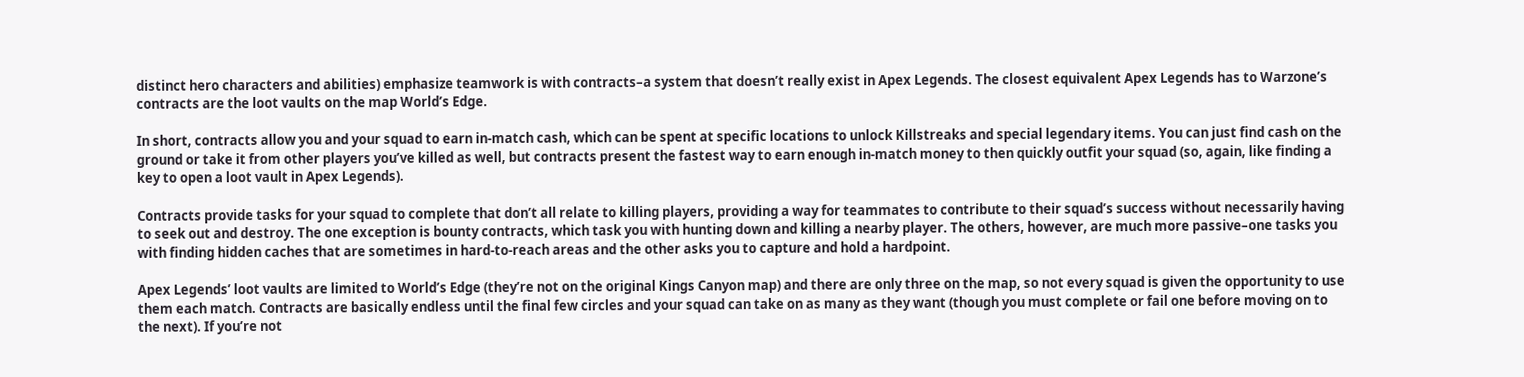distinct hero characters and abilities) emphasize teamwork is with contracts–a system that doesn’t really exist in Apex Legends. The closest equivalent Apex Legends has to Warzone’s contracts are the loot vaults on the map World’s Edge.

In short, contracts allow you and your squad to earn in-match cash, which can be spent at specific locations to unlock Killstreaks and special legendary items. You can just find cash on the ground or take it from other players you’ve killed as well, but contracts present the fastest way to earn enough in-match money to then quickly outfit your squad (so, again, like finding a key to open a loot vault in Apex Legends).

Contracts provide tasks for your squad to complete that don’t all relate to killing players, providing a way for teammates to contribute to their squad’s success without necessarily having to seek out and destroy. The one exception is bounty contracts, which task you with hunting down and killing a nearby player. The others, however, are much more passive–one tasks you with finding hidden caches that are sometimes in hard-to-reach areas and the other asks you to capture and hold a hardpoint.

Apex Legends’ loot vaults are limited to World’s Edge (they’re not on the original Kings Canyon map) and there are only three on the map, so not every squad is given the opportunity to use them each match. Contracts are basically endless until the final few circles and your squad can take on as many as they want (though you must complete or fail one before moving on to the next). If you’re not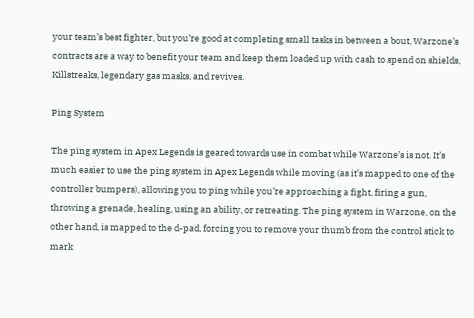your team’s best fighter, but you’re good at completing small tasks in between a bout, Warzone’s contracts are a way to benefit your team and keep them loaded up with cash to spend on shields, Killstreaks, legendary gas masks, and revives.

Ping System

The ping system in Apex Legends is geared towards use in combat while Warzone’s is not. It’s much easier to use the ping system in Apex Legends while moving (as it’s mapped to one of the controller bumpers), allowing you to ping while you’re approaching a fight, firing a gun, throwing a grenade, healing, using an ability, or retreating. The ping system in Warzone, on the other hand, is mapped to the d-pad, forcing you to remove your thumb from the control stick to mark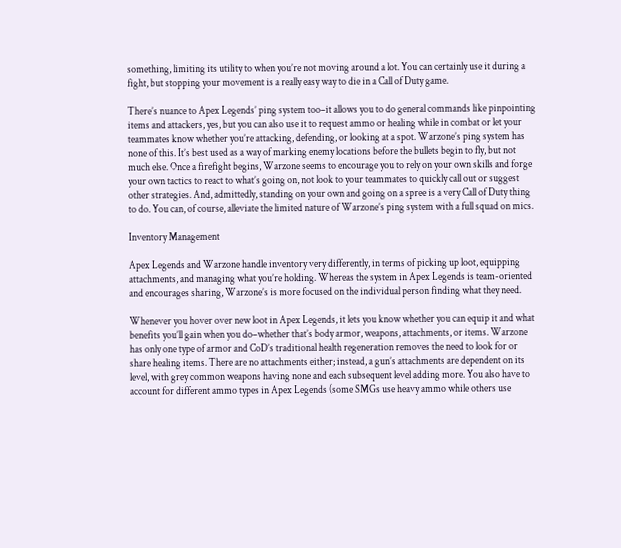something, limiting its utility to when you’re not moving around a lot. You can certainly use it during a fight, but stopping your movement is a really easy way to die in a Call of Duty game.

There’s nuance to Apex Legends’ ping system too–it allows you to do general commands like pinpointing items and attackers, yes, but you can also use it to request ammo or healing while in combat or let your teammates know whether you’re attacking, defending, or looking at a spot. Warzone’s ping system has none of this. It’s best used as a way of marking enemy locations before the bullets begin to fly, but not much else. Once a firefight begins, Warzone seems to encourage you to rely on your own skills and forge your own tactics to react to what’s going on, not look to your teammates to quickly call out or suggest other strategies. And, admittedly, standing on your own and going on a spree is a very Call of Duty thing to do. You can, of course, alleviate the limited nature of Warzone’s ping system with a full squad on mics.

Inventory Management

Apex Legends and Warzone handle inventory very differently, in terms of picking up loot, equipping attachments, and managing what you’re holding. Whereas the system in Apex Legends is team-oriented and encourages sharing, Warzone’s is more focused on the individual person finding what they need.

Whenever you hover over new loot in Apex Legends, it lets you know whether you can equip it and what benefits you’ll gain when you do–whether that’s body armor, weapons, attachments, or items. Warzone has only one type of armor and CoD’s traditional health regeneration removes the need to look for or share healing items. There are no attachments either; instead, a gun’s attachments are dependent on its level, with grey common weapons having none and each subsequent level adding more. You also have to account for different ammo types in Apex Legends (some SMGs use heavy ammo while others use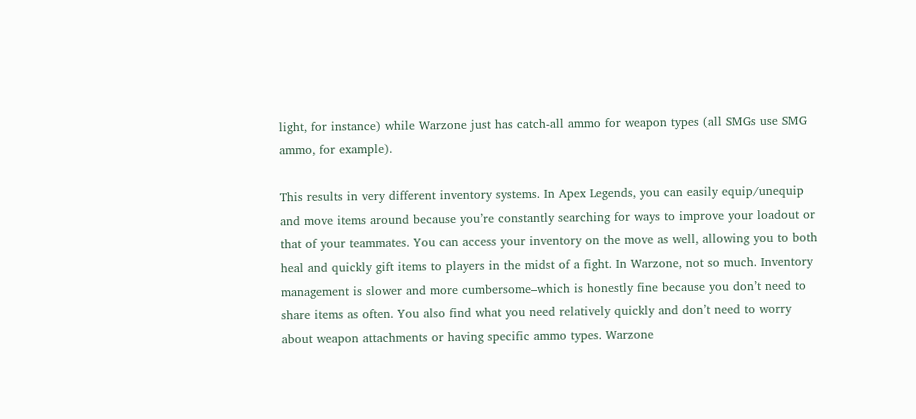light, for instance) while Warzone just has catch-all ammo for weapon types (all SMGs use SMG ammo, for example).

This results in very different inventory systems. In Apex Legends, you can easily equip/unequip and move items around because you’re constantly searching for ways to improve your loadout or that of your teammates. You can access your inventory on the move as well, allowing you to both heal and quickly gift items to players in the midst of a fight. In Warzone, not so much. Inventory management is slower and more cumbersome–which is honestly fine because you don’t need to share items as often. You also find what you need relatively quickly and don’t need to worry about weapon attachments or having specific ammo types. Warzone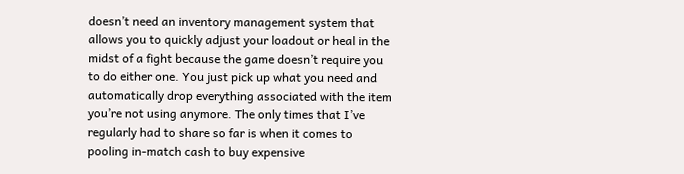doesn’t need an inventory management system that allows you to quickly adjust your loadout or heal in the midst of a fight because the game doesn’t require you to do either one. You just pick up what you need and automatically drop everything associated with the item you’re not using anymore. The only times that I’ve regularly had to share so far is when it comes to pooling in-match cash to buy expensive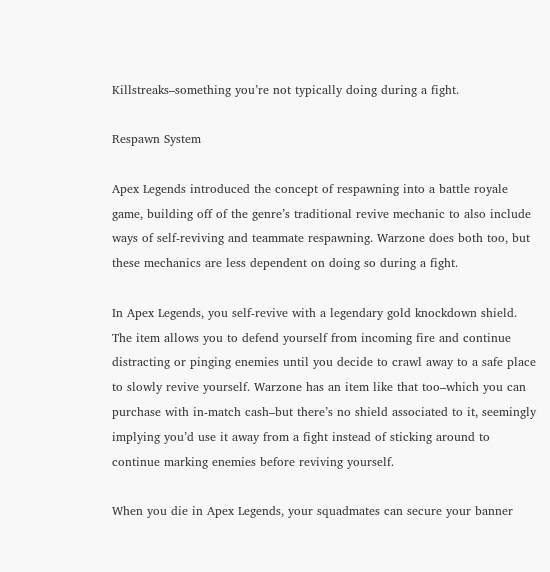Killstreaks–something you’re not typically doing during a fight.

Respawn System

Apex Legends introduced the concept of respawning into a battle royale game, building off of the genre’s traditional revive mechanic to also include ways of self-reviving and teammate respawning. Warzone does both too, but these mechanics are less dependent on doing so during a fight.

In Apex Legends, you self-revive with a legendary gold knockdown shield. The item allows you to defend yourself from incoming fire and continue distracting or pinging enemies until you decide to crawl away to a safe place to slowly revive yourself. Warzone has an item like that too–which you can purchase with in-match cash–but there’s no shield associated to it, seemingly implying you’d use it away from a fight instead of sticking around to continue marking enemies before reviving yourself.

When you die in Apex Legends, your squadmates can secure your banner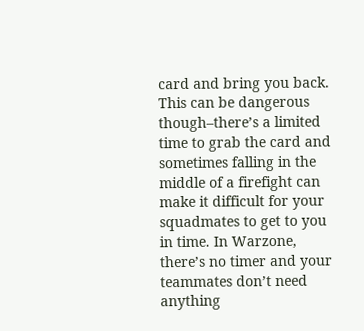card and bring you back. This can be dangerous though–there’s a limited time to grab the card and sometimes falling in the middle of a firefight can make it difficult for your squadmates to get to you in time. In Warzone, there’s no timer and your teammates don’t need anything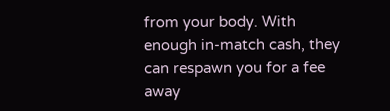from your body. With enough in-match cash, they can respawn you for a fee away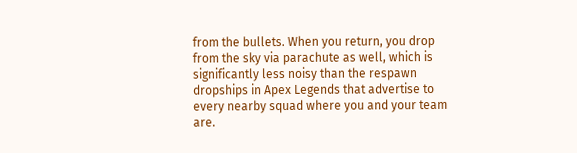from the bullets. When you return, you drop from the sky via parachute as well, which is significantly less noisy than the respawn dropships in Apex Legends that advertise to every nearby squad where you and your team are.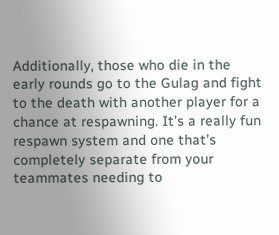Additionally, those who die in the early rounds go to the Gulag and fight to the death with another player for a chance at respawning. It’s a really fun respawn system and one that’s completely separate from your teammates needing to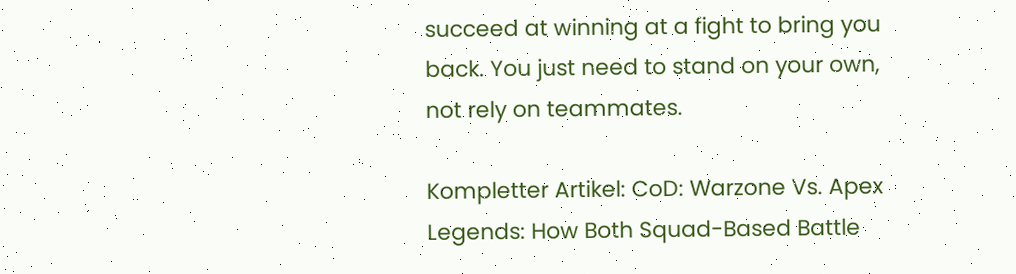succeed at winning at a fight to bring you back. You just need to stand on your own, not rely on teammates.

Kompletter Artikel: CoD: Warzone Vs. Apex Legends: How Both Squad-Based Battle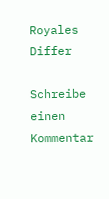Royales Differ

Schreibe einen Kommentar